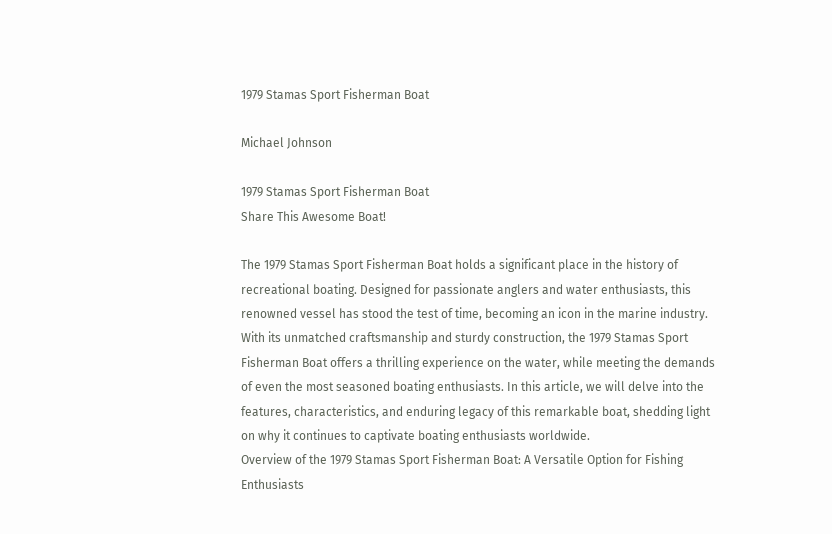1979 Stamas Sport Fisherman Boat

Michael Johnson

1979 Stamas Sport Fisherman Boat
Share This Awesome Boat!

The 1979 Stamas Sport Fisherman Boat holds a significant place in the history of recreational boating. Designed for passionate anglers and water enthusiasts, this renowned vessel has stood the test of time, becoming an icon in the marine industry. With its unmatched craftsmanship and sturdy construction, the 1979 Stamas Sport Fisherman Boat offers a thrilling experience on the water, while meeting the demands of even the most seasoned boating enthusiasts. In this article, we will delve into the features, characteristics, and enduring legacy of this remarkable boat, shedding light on why it continues to captivate boating enthusiasts worldwide.
Overview of the 1979 Stamas Sport Fisherman Boat: A Versatile Option for Fishing Enthusiasts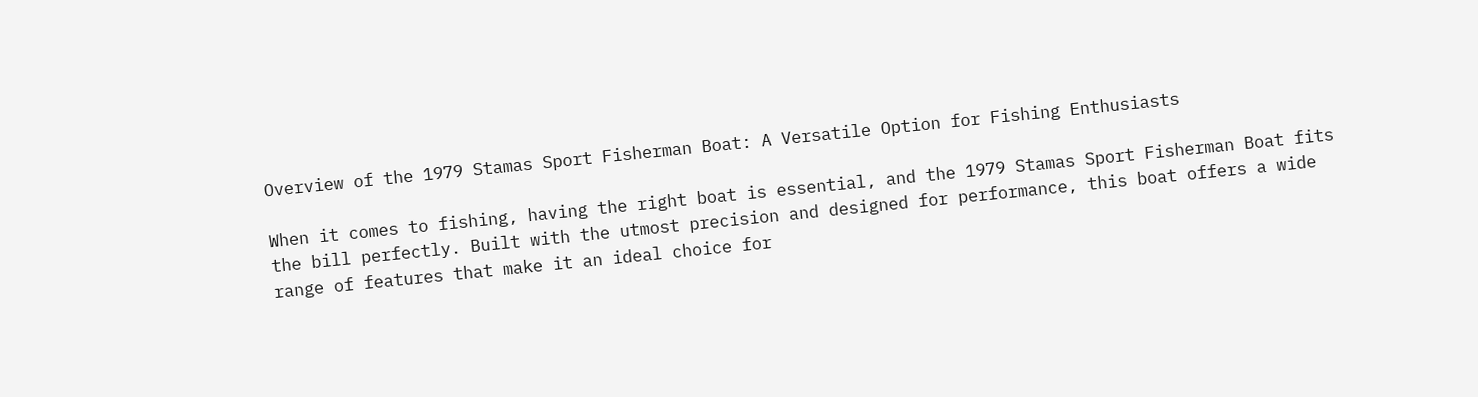Overview of the 1979 Stamas Sport Fisherman Boat: A Versatile Option for Fishing Enthusiasts

When it comes to fishing, having the right boat is essential, and the 1979 Stamas Sport Fisherman Boat fits the bill perfectly. Built with the utmost precision and designed for performance, this boat offers a wide range of features that make it an ideal choice for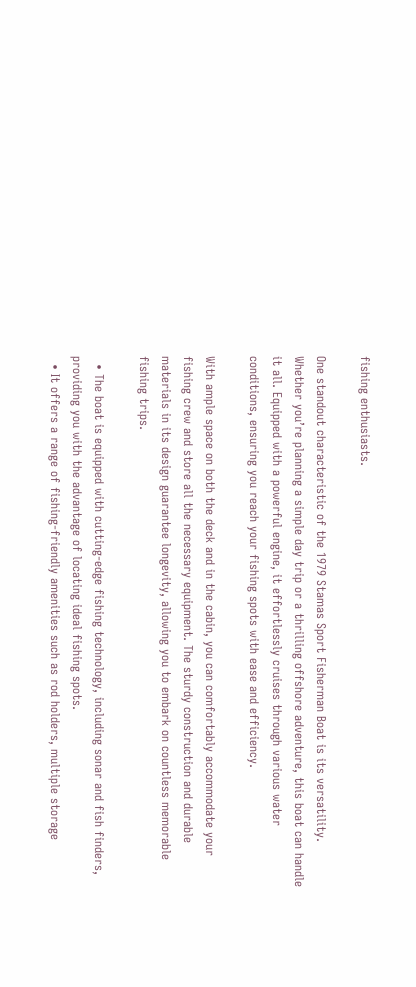fishing enthusiasts.

One standout characteristic of the 1979 Stamas Sport Fisherman Boat is its versatility. Whether you’re planning a simple day trip or a thrilling offshore adventure, this boat can handle it all. Equipped with a powerful engine, it effortlessly cruises through various water conditions, ensuring you reach your fishing spots with ease and efficiency.

With ample space on both the deck and in the cabin, you can comfortably accommodate your fishing crew and store all the necessary equipment. The sturdy construction and durable materials in its design guarantee longevity, allowing you to embark on countless memorable fishing trips.

  • The boat is equipped with cutting-edge fishing technology, including sonar and fish finders, providing you with the advantage of locating ideal fishing spots.
  • It offers a range of fishing-friendly amenities such as rod holders, multiple storage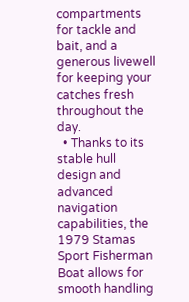compartments for tackle and bait, and a generous livewell for keeping your catches fresh throughout the day.
  • Thanks to its stable hull design and advanced navigation capabilities, the 1979 Stamas Sport Fisherman Boat allows for smooth handling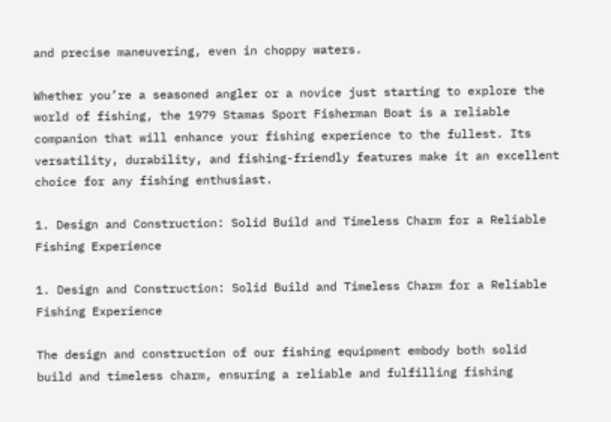and precise maneuvering, even in choppy waters.

Whether you’re a seasoned angler or a novice just starting to explore the world of fishing, the 1979 Stamas Sport Fisherman Boat is a reliable companion that will enhance your fishing experience to the fullest. Its versatility, durability, and fishing-friendly features make it an excellent choice for any fishing enthusiast.

1. Design and Construction: Solid Build and Timeless Charm for a Reliable Fishing Experience

1. Design and Construction: Solid Build and Timeless Charm for a Reliable Fishing Experience

The design and construction of our fishing equipment embody both solid build and timeless charm, ensuring a reliable and fulfilling fishing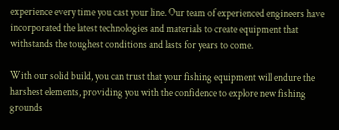experience every time you cast your line. Our team of experienced engineers have incorporated the latest technologies and materials to create equipment that withstands the toughest conditions and lasts for years to come.

With our solid build, you can trust that your fishing equipment will endure the harshest elements, providing you with the confidence to explore new fishing grounds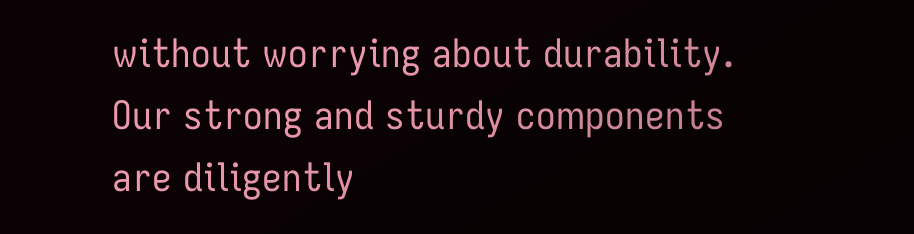without worrying about durability. Our strong and sturdy components are diligently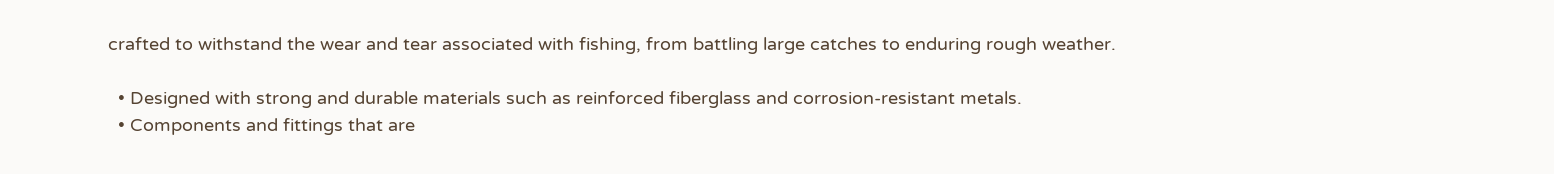crafted to withstand the wear and tear associated with fishing, from battling large catches to enduring rough weather.

  • Designed with strong and durable materials such as reinforced fiberglass and corrosion-resistant metals.
  • Components and fittings that are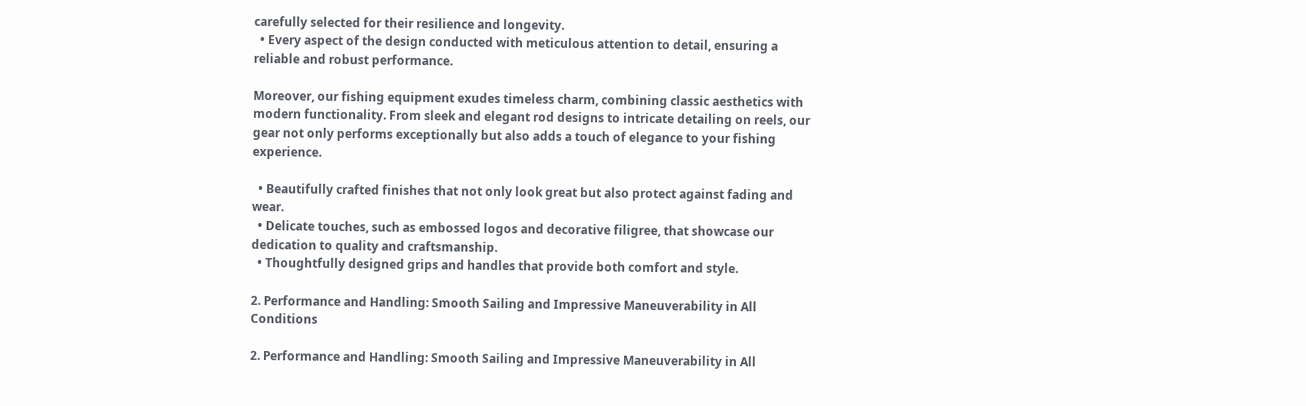carefully selected for their resilience and longevity.
  • Every aspect of the design conducted with meticulous attention to detail, ensuring a reliable and robust performance.

Moreover, our fishing equipment exudes timeless charm, combining classic aesthetics with modern functionality. From sleek and elegant rod designs to intricate detailing on reels, our gear not only performs exceptionally but also adds a touch of elegance to your fishing experience.

  • Beautifully crafted finishes that not only look great but also protect against fading and wear.
  • Delicate touches, such as embossed logos and decorative filigree, that showcase our dedication to quality and craftsmanship.
  • Thoughtfully designed grips and handles that provide both comfort and style.

2. Performance and Handling: Smooth Sailing and Impressive Maneuverability in All Conditions

2. Performance and Handling: Smooth Sailing and Impressive Maneuverability in All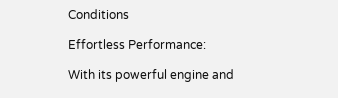Conditions

Effortless Performance:

With its powerful engine and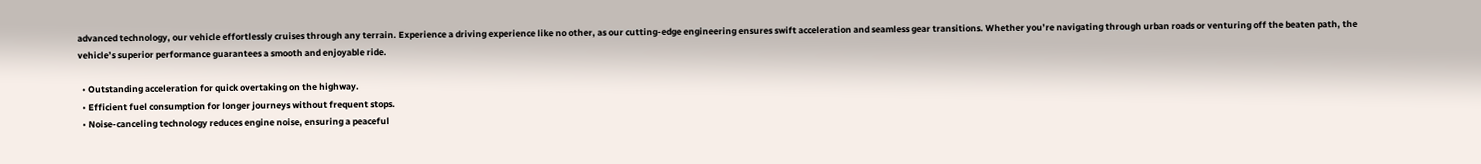advanced technology, our vehicle effortlessly cruises through any terrain. Experience a driving experience like no other, as our cutting-edge engineering ensures swift acceleration and seamless gear transitions. Whether you’re navigating through urban roads or venturing off the beaten path, the vehicle’s superior performance guarantees a smooth and enjoyable ride.

  • Outstanding acceleration for quick overtaking on the highway.
  • Efficient fuel consumption for longer journeys without frequent stops.
  • Noise-canceling technology reduces engine noise, ensuring a peaceful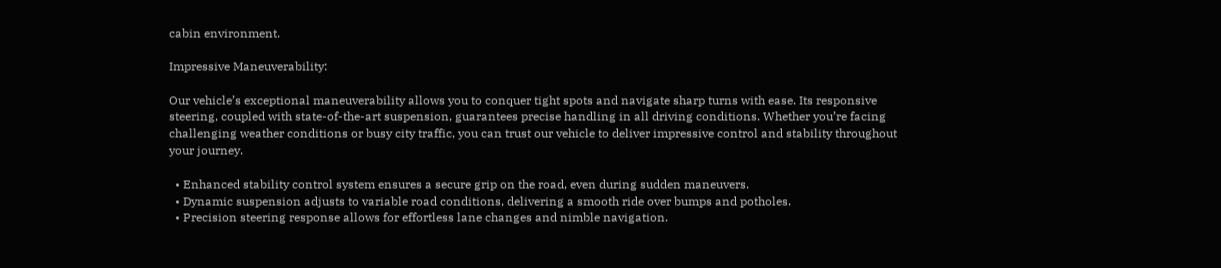cabin environment.

Impressive Maneuverability:

Our vehicle’s exceptional maneuverability allows you to conquer tight spots and navigate sharp turns with ease. Its responsive steering, coupled with state-of-the-art suspension, guarantees precise handling in all driving conditions. Whether you’re facing challenging weather conditions or busy city traffic, you can trust our vehicle to deliver impressive control and stability throughout your journey.

  • Enhanced stability control system ensures a secure grip on the road, even during sudden maneuvers.
  • Dynamic suspension adjusts to variable road conditions, delivering a smooth ride over bumps and potholes.
  • Precision steering response allows for effortless lane changes and nimble navigation.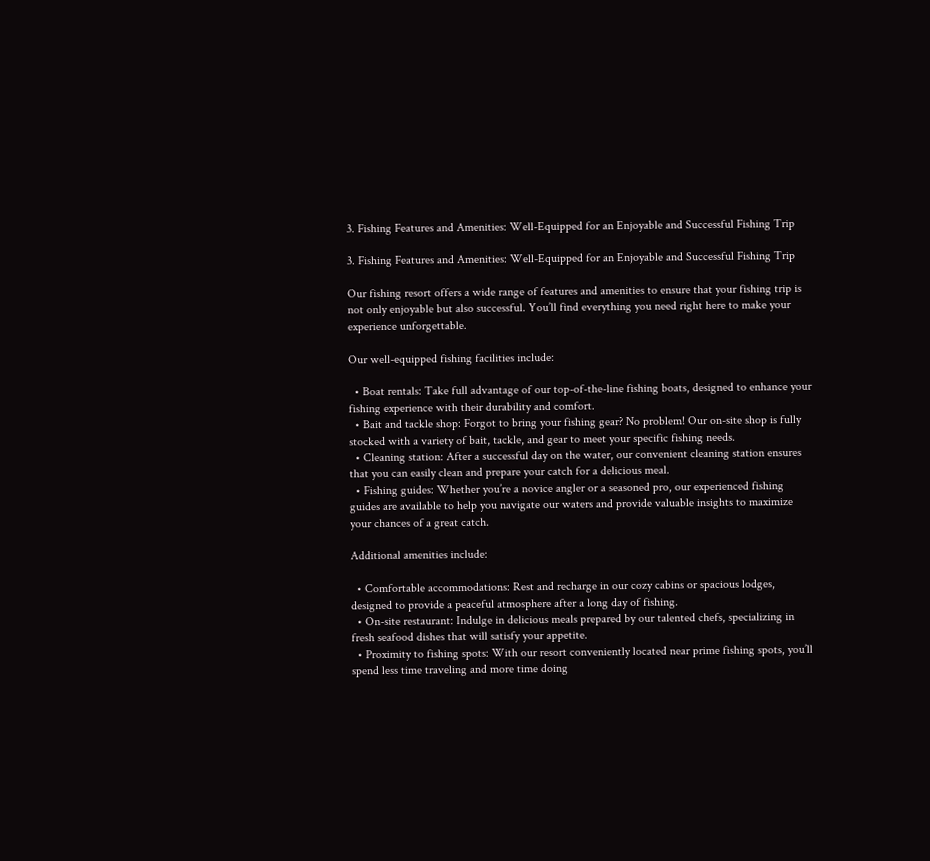3. Fishing Features and Amenities: Well-Equipped for an Enjoyable and Successful Fishing Trip

3. Fishing Features and Amenities: Well-Equipped for an Enjoyable and Successful Fishing Trip

Our fishing resort offers a wide range of features and amenities to ensure that your fishing trip is not only enjoyable but also successful. You’ll find everything you need right here to make your experience unforgettable.

Our well-equipped fishing facilities include:

  • Boat rentals: Take full advantage of our top-of-the-line fishing boats, designed to enhance your fishing experience with their durability and comfort.
  • Bait and tackle shop: Forgot to bring your fishing gear? No problem! Our on-site shop is fully stocked with a variety of bait, tackle, and gear to meet your specific fishing needs.
  • Cleaning station: After a successful day on the water, our convenient cleaning station ensures that you can easily clean and prepare your catch for a delicious meal.
  • Fishing guides: Whether you’re a novice angler or a seasoned pro, our experienced fishing guides are available to help you navigate our waters and provide valuable insights to maximize your chances of a great catch.

Additional amenities include:

  • Comfortable accommodations: Rest and recharge in our cozy cabins or spacious lodges, designed to provide a peaceful atmosphere after a long day of fishing.
  • On-site restaurant: Indulge in delicious meals prepared by our talented chefs, specializing in fresh seafood dishes that will satisfy your appetite.
  • Proximity to fishing spots: With our resort conveniently located near prime fishing spots, you’ll spend less time traveling and more time doing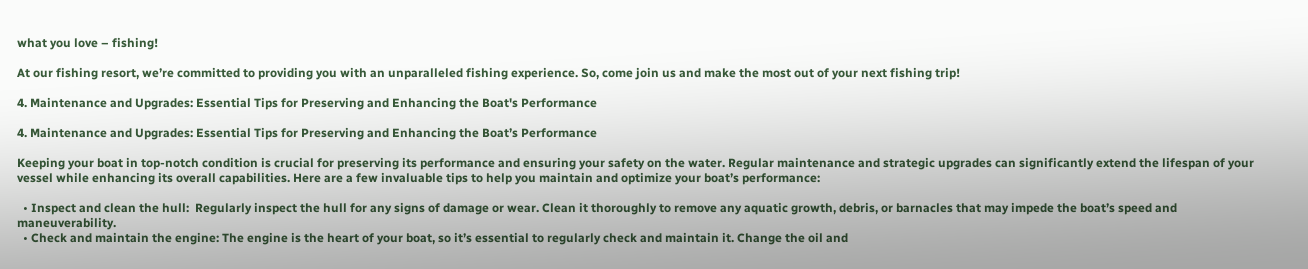what you love – fishing!

At our fishing resort, we’re committed to providing you with an unparalleled fishing experience. So, come join us and make the most out of your next fishing trip!

4. Maintenance and Upgrades: Essential Tips for Preserving and Enhancing the Boat's Performance

4. Maintenance and Upgrades: Essential Tips for Preserving and Enhancing the Boat’s Performance

Keeping your boat in top-notch condition is crucial for preserving its performance and ensuring your safety on the water. Regular maintenance and strategic upgrades can significantly extend the lifespan of your vessel while enhancing its overall capabilities. Here are a few invaluable tips to help you maintain and optimize your boat’s performance:

  • Inspect and clean the hull:  Regularly inspect the hull for any signs of damage or wear. Clean it thoroughly to remove any aquatic growth, debris, or barnacles that may impede the boat’s speed and maneuverability.
  • Check and maintain the engine: The engine is the heart of your boat, so it’s essential to regularly check and maintain it. Change the oil and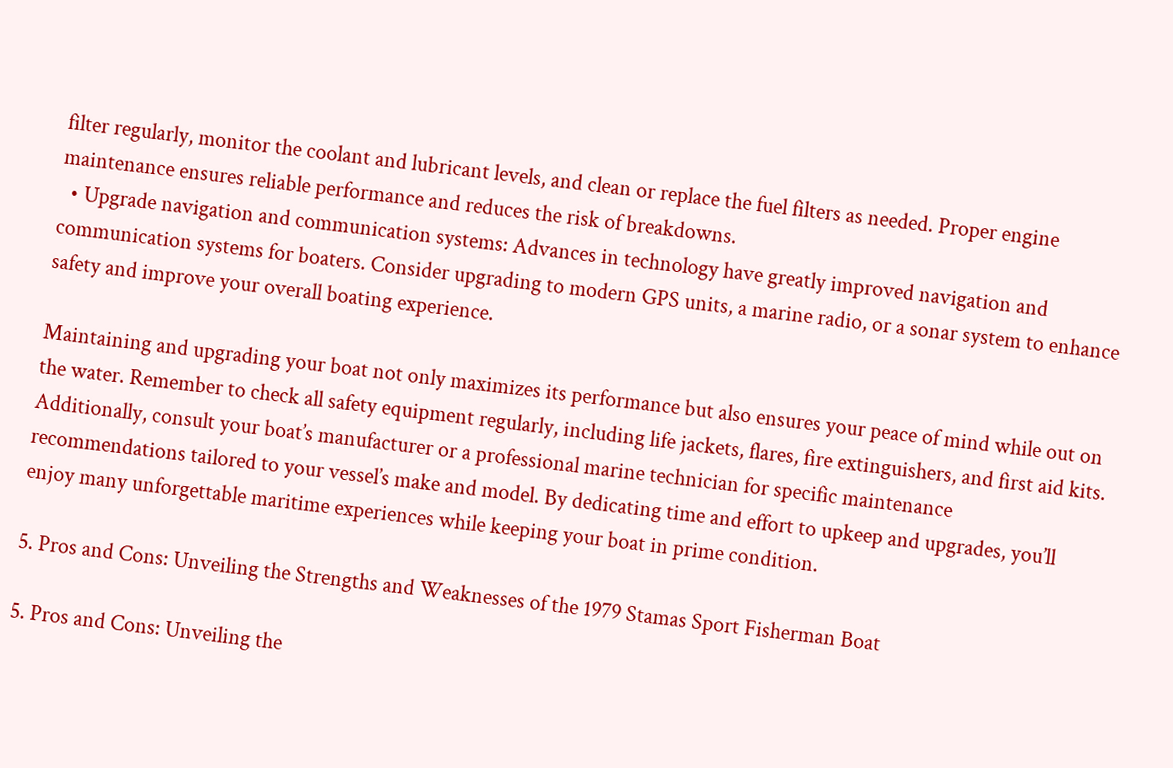filter regularly, monitor the coolant and lubricant levels, and clean or replace the fuel filters as needed. Proper engine maintenance ensures reliable performance and reduces the risk of breakdowns.
  • Upgrade navigation and communication systems: Advances in technology have greatly improved navigation and communication systems for boaters. Consider upgrading to modern GPS units, a marine radio, or a sonar system to enhance safety and improve your overall boating experience.

Maintaining and upgrading your boat not only maximizes its performance but also ensures your peace of mind while out on the water. Remember to check all safety equipment regularly, including life jackets, flares, fire extinguishers, and first aid kits. Additionally, consult your boat’s manufacturer or a professional marine technician for specific maintenance recommendations tailored to your vessel’s make and model. By dedicating time and effort to upkeep and upgrades, you’ll enjoy many unforgettable maritime experiences while keeping your boat in prime condition.

5. Pros and Cons: Unveiling the Strengths and Weaknesses of the 1979 Stamas Sport Fisherman Boat

5. Pros and Cons: Unveiling the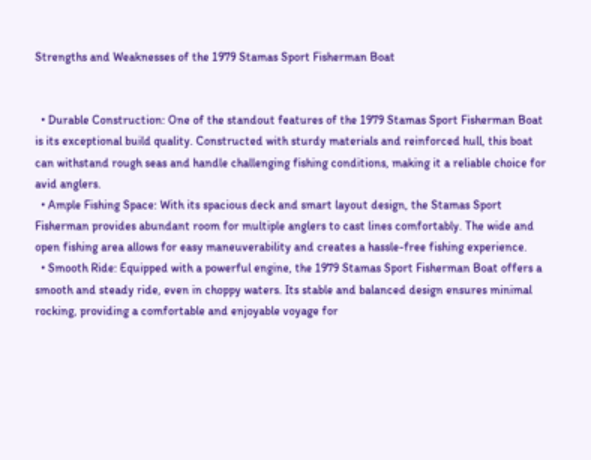Strengths and Weaknesses of the 1979 Stamas Sport Fisherman Boat


  • Durable Construction: One of the standout features of the 1979 Stamas Sport Fisherman Boat is its exceptional build quality. Constructed with sturdy materials and reinforced hull, this boat can withstand rough seas and handle challenging fishing conditions, making it a reliable choice for avid anglers.
  • Ample Fishing Space: With its spacious deck and smart layout design, the Stamas Sport Fisherman provides abundant room for multiple anglers to cast lines comfortably. The wide and open fishing area allows for easy maneuverability and creates a hassle-free fishing experience.
  • Smooth Ride: Equipped with a powerful engine, the 1979 Stamas Sport Fisherman Boat offers a smooth and steady ride, even in choppy waters. Its stable and balanced design ensures minimal rocking, providing a comfortable and enjoyable voyage for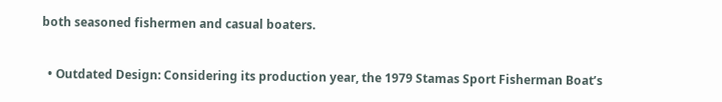both seasoned fishermen and casual boaters.


  • Outdated Design: Considering its production year, the 1979 Stamas Sport Fisherman Boat’s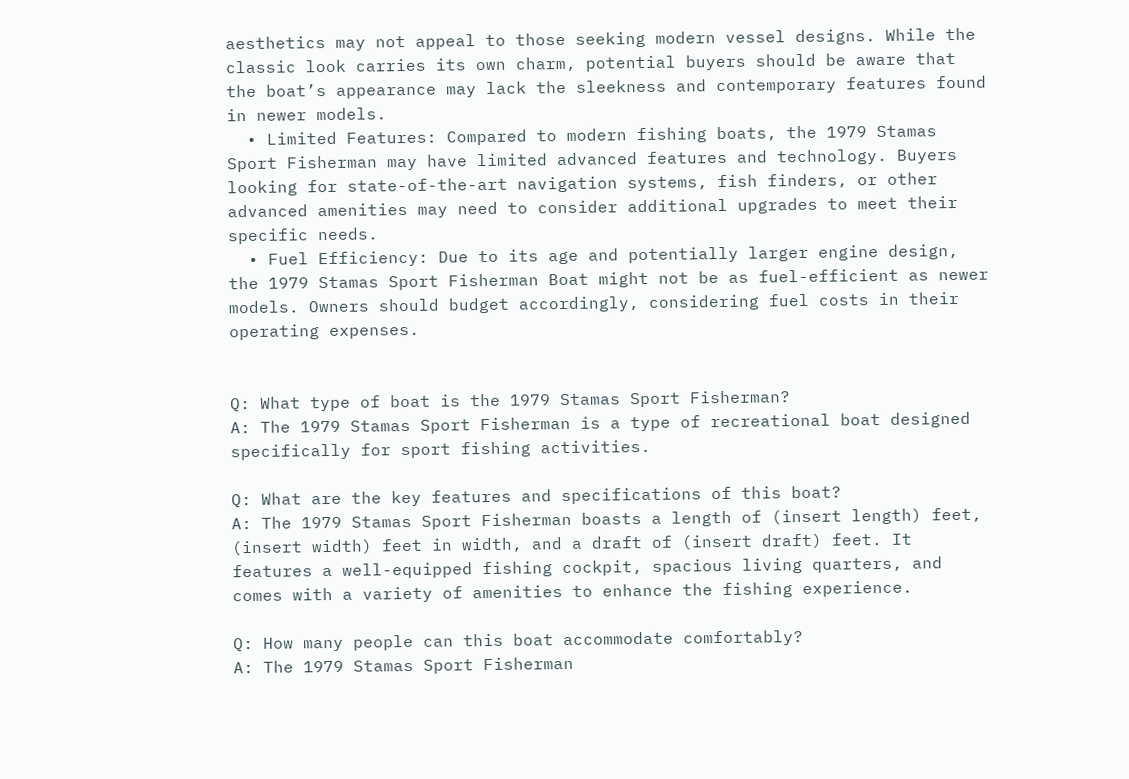aesthetics may not appeal to those seeking modern vessel designs. While the classic look carries its own charm, potential buyers should be aware that the boat’s appearance may lack the sleekness and contemporary features found in newer models.
  • Limited Features: Compared to modern fishing boats, the 1979 Stamas Sport Fisherman may have limited advanced features and technology. Buyers looking for state-of-the-art navigation systems, fish finders, or other advanced amenities may need to consider additional upgrades to meet their specific needs.
  • Fuel Efficiency: Due to its age and potentially larger engine design, the 1979 Stamas Sport Fisherman Boat might not be as fuel-efficient as newer models. Owners should budget accordingly, considering fuel costs in their operating expenses.


Q: What type of boat is the 1979 Stamas Sport Fisherman?
A: The 1979 Stamas Sport Fisherman is a type of recreational boat designed specifically for sport fishing activities.

Q: What are the key features and specifications of this boat?
A: The 1979 Stamas Sport Fisherman boasts a length of (insert length) feet, (insert width) feet in width, and a draft of (insert draft) feet. It features a well-equipped fishing cockpit, spacious living quarters, and comes with a variety of amenities to enhance the fishing experience.

Q: How many people can this boat accommodate comfortably?
A: The 1979 Stamas Sport Fisherman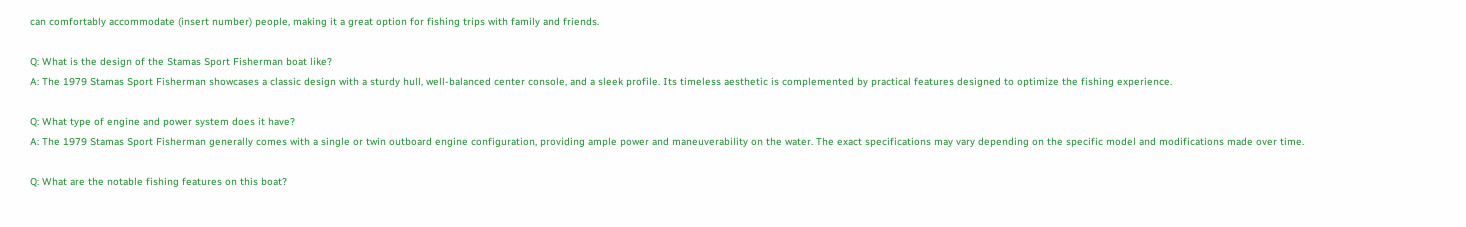can comfortably accommodate (insert number) people, making it a great option for fishing trips with family and friends.

Q: What is the design of the Stamas Sport Fisherman boat like?
A: The 1979 Stamas Sport Fisherman showcases a classic design with a sturdy hull, well-balanced center console, and a sleek profile. Its timeless aesthetic is complemented by practical features designed to optimize the fishing experience.

Q: What type of engine and power system does it have?
A: The 1979 Stamas Sport Fisherman generally comes with a single or twin outboard engine configuration, providing ample power and maneuverability on the water. The exact specifications may vary depending on the specific model and modifications made over time.

Q: What are the notable fishing features on this boat?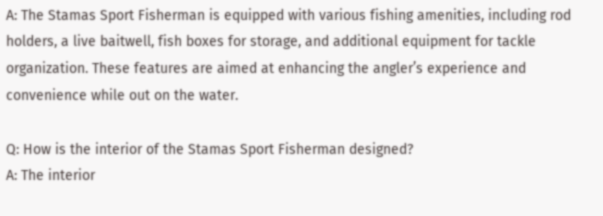A: The Stamas Sport Fisherman is equipped with various fishing amenities, including rod holders, a live baitwell, fish boxes for storage, and additional equipment for tackle organization. These features are aimed at enhancing the angler’s experience and convenience while out on the water.

Q: How is the interior of the Stamas Sport Fisherman designed?
A: The interior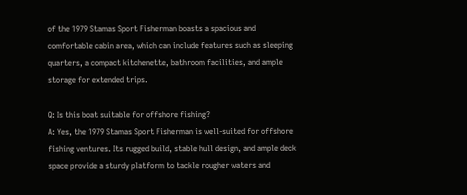of the 1979 Stamas Sport Fisherman boasts a spacious and comfortable cabin area, which can include features such as sleeping quarters, a compact kitchenette, bathroom facilities, and ample storage for extended trips.

Q: Is this boat suitable for offshore fishing?
A: Yes, the 1979 Stamas Sport Fisherman is well-suited for offshore fishing ventures. Its rugged build, stable hull design, and ample deck space provide a sturdy platform to tackle rougher waters and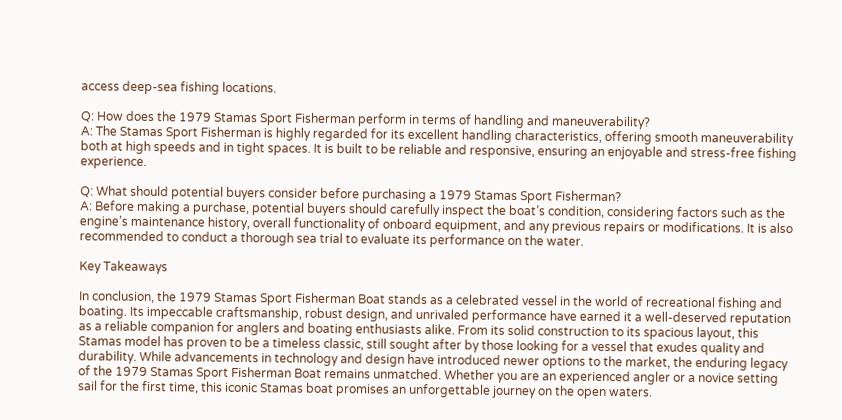access deep-sea fishing locations.

Q: How does the 1979 Stamas Sport Fisherman perform in terms of handling and maneuverability?
A: The Stamas Sport Fisherman is highly regarded for its excellent handling characteristics, offering smooth maneuverability both at high speeds and in tight spaces. It is built to be reliable and responsive, ensuring an enjoyable and stress-free fishing experience.

Q: What should potential buyers consider before purchasing a 1979 Stamas Sport Fisherman?
A: Before making a purchase, potential buyers should carefully inspect the boat’s condition, considering factors such as the engine’s maintenance history, overall functionality of onboard equipment, and any previous repairs or modifications. It is also recommended to conduct a thorough sea trial to evaluate its performance on the water.

Key Takeaways

In conclusion, the 1979 Stamas Sport Fisherman Boat stands as a celebrated vessel in the world of recreational fishing and boating. Its impeccable craftsmanship, robust design, and unrivaled performance have earned it a well-deserved reputation as a reliable companion for anglers and boating enthusiasts alike. From its solid construction to its spacious layout, this Stamas model has proven to be a timeless classic, still sought after by those looking for a vessel that exudes quality and durability. While advancements in technology and design have introduced newer options to the market, the enduring legacy of the 1979 Stamas Sport Fisherman Boat remains unmatched. Whether you are an experienced angler or a novice setting sail for the first time, this iconic Stamas boat promises an unforgettable journey on the open waters.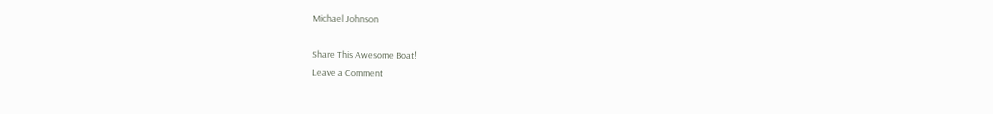Michael Johnson

Share This Awesome Boat!
Leave a Comment